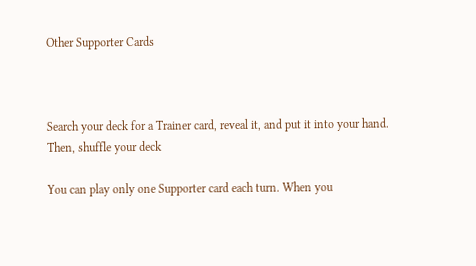Other Supporter Cards



Search your deck for a Trainer card, reveal it, and put it into your hand. Then, shuffle your deck

You can play only one Supporter card each turn. When you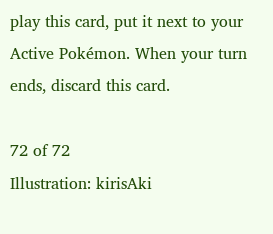play this card, put it next to your Active Pokémon. When your turn ends, discard this card.

72 of 72
Illustration: kirisAki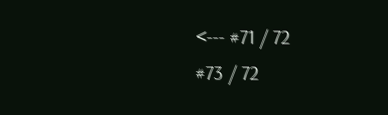<--- #71 / 72
#73 / 72